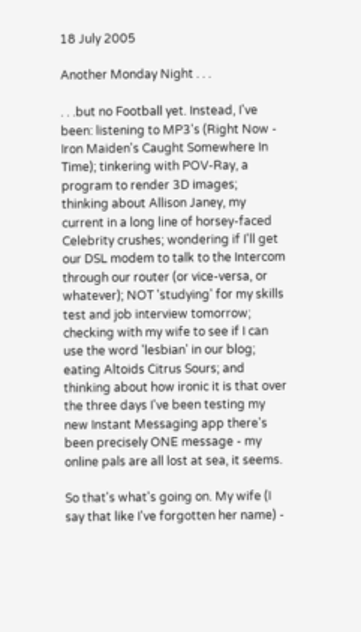18 July 2005

Another Monday Night . . .

. . .but no Football yet. Instead, I've been: listening to MP3's (Right Now - Iron Maiden's Caught Somewhere In Time); tinkering with POV-Ray, a program to render 3D images; thinking about Allison Janey, my current in a long line of horsey-faced Celebrity crushes; wondering if I'll get our DSL modem to talk to the Intercom through our router (or vice-versa, or whatever); NOT 'studying' for my skills test and job interview tomorrow; checking with my wife to see if I can use the word 'lesbian' in our blog; eating Altoids Citrus Sours; and thinking about how ironic it is that over the three days I've been testing my new Instant Messaging app there's been precisely ONE message - my online pals are all lost at sea, it seems.

So that's what's going on. My wife (I say that like I've forgotten her name) -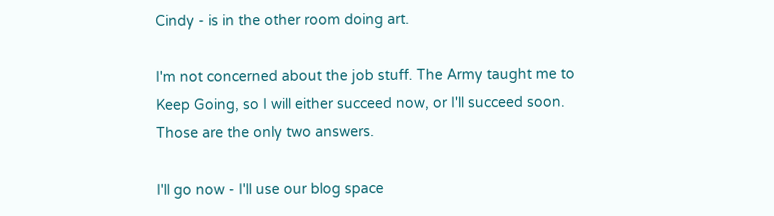Cindy - is in the other room doing art.

I'm not concerned about the job stuff. The Army taught me to Keep Going, so I will either succeed now, or I'll succeed soon. Those are the only two answers.

I'll go now - I'll use our blog space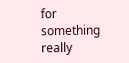for something really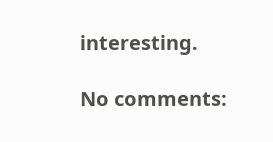interesting.

No comments: